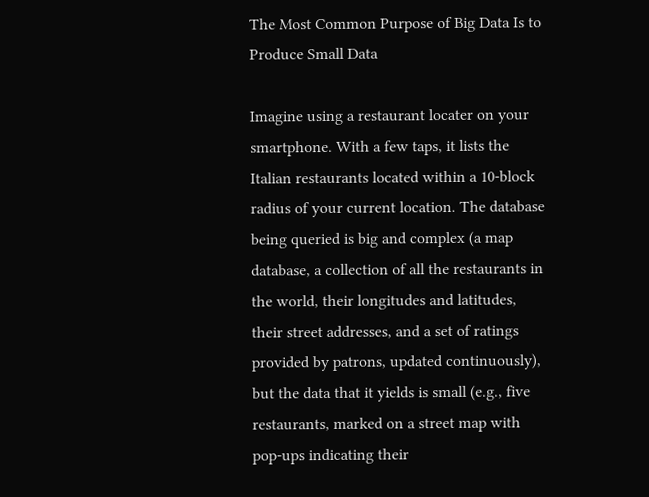The Most Common Purpose of Big Data Is to Produce Small Data

Imagine using a restaurant locater on your smartphone. With a few taps, it lists the Italian restaurants located within a 10-block radius of your current location. The database being queried is big and complex (a map database, a collection of all the restaurants in the world, their longitudes and latitudes, their street addresses, and a set of ratings provided by patrons, updated continuously), but the data that it yields is small (e.g., five restaurants, marked on a street map with pop-ups indicating their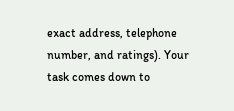exact address, telephone number, and ratings). Your task comes down to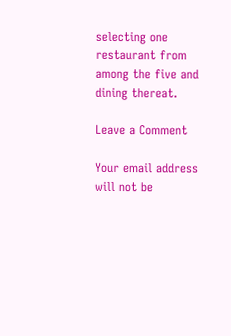selecting one restaurant from among the five and dining thereat.

Leave a Comment

Your email address will not be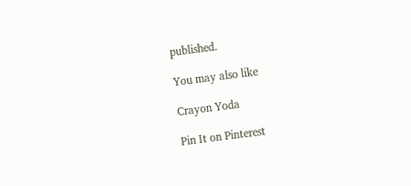published.

You may also like

Crayon Yoda

Pin It on Pinterest